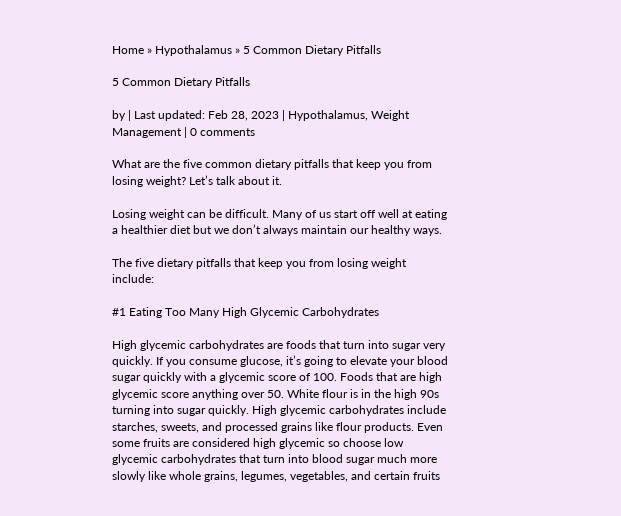Home » Hypothalamus » 5 Common Dietary Pitfalls

5 Common Dietary Pitfalls

by | Last updated: Feb 28, 2023 | Hypothalamus, Weight Management | 0 comments

What are the five common dietary pitfalls that keep you from losing weight? Let’s talk about it.

Losing weight can be difficult. Many of us start off well at eating a healthier diet but we don’t always maintain our healthy ways.

The five dietary pitfalls that keep you from losing weight include:

#1 Eating Too Many High Glycemic Carbohydrates

High glycemic carbohydrates are foods that turn into sugar very quickly. If you consume glucose, it’s going to elevate your blood sugar quickly with a glycemic score of 100. Foods that are high glycemic score anything over 50. White flour is in the high 90s turning into sugar quickly. High glycemic carbohydrates include starches, sweets, and processed grains like flour products. Even some fruits are considered high glycemic so choose low glycemic carbohydrates that turn into blood sugar much more slowly like whole grains, legumes, vegetables, and certain fruits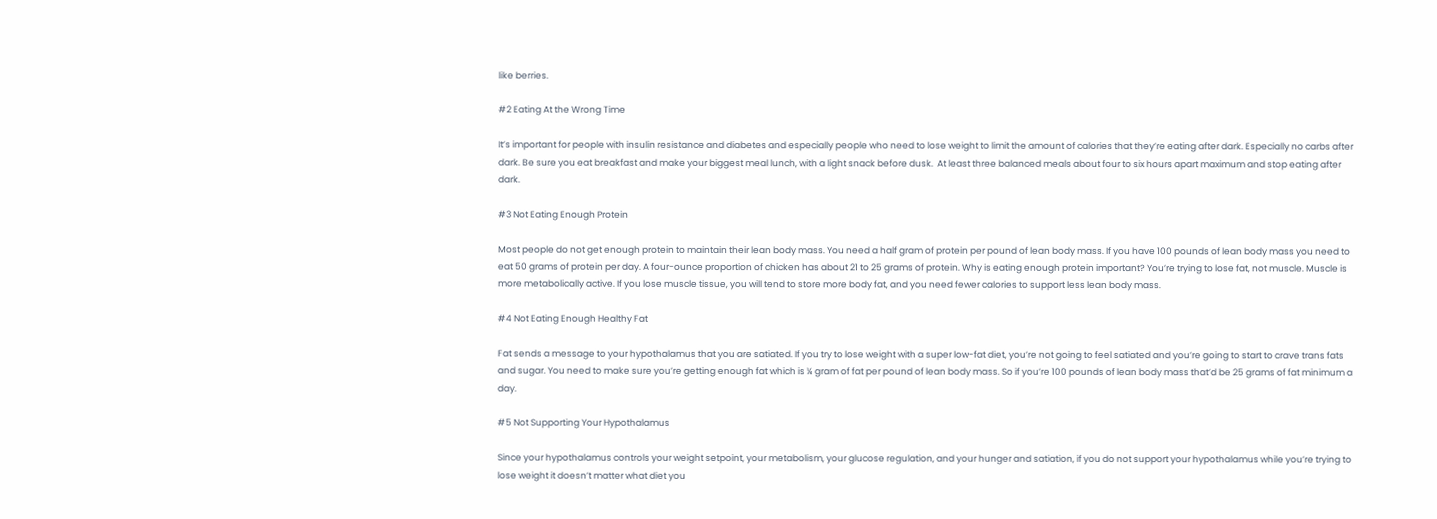like berries.

#2 Eating At the Wrong Time

It’s important for people with insulin resistance and diabetes and especially people who need to lose weight to limit the amount of calories that they’re eating after dark. Especially no carbs after dark. Be sure you eat breakfast and make your biggest meal lunch, with a light snack before dusk.  At least three balanced meals about four to six hours apart maximum and stop eating after dark.

#3 Not Eating Enough Protein

Most people do not get enough protein to maintain their lean body mass. You need a half gram of protein per pound of lean body mass. If you have 100 pounds of lean body mass you need to eat 50 grams of protein per day. A four-ounce proportion of chicken has about 21 to 25 grams of protein. Why is eating enough protein important? You’re trying to lose fat, not muscle. Muscle is more metabolically active. If you lose muscle tissue, you will tend to store more body fat, and you need fewer calories to support less lean body mass.

#4 Not Eating Enough Healthy Fat

Fat sends a message to your hypothalamus that you are satiated. If you try to lose weight with a super low-fat diet, you’re not going to feel satiated and you’re going to start to crave trans fats and sugar. You need to make sure you’re getting enough fat which is ¼ gram of fat per pound of lean body mass. So if you’re 100 pounds of lean body mass that’d be 25 grams of fat minimum a day.

#5 Not Supporting Your Hypothalamus

Since your hypothalamus controls your weight setpoint, your metabolism, your glucose regulation, and your hunger and satiation, if you do not support your hypothalamus while you’re trying to lose weight it doesn’t matter what diet you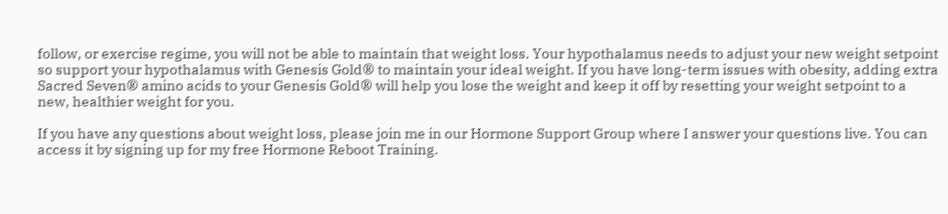follow, or exercise regime, you will not be able to maintain that weight loss. Your hypothalamus needs to adjust your new weight setpoint so support your hypothalamus with Genesis Gold® to maintain your ideal weight. If you have long-term issues with obesity, adding extra Sacred Seven® amino acids to your Genesis Gold® will help you lose the weight and keep it off by resetting your weight setpoint to a new, healthier weight for you.

If you have any questions about weight loss, please join me in our Hormone Support Group where I answer your questions live. You can access it by signing up for my free Hormone Reboot Training.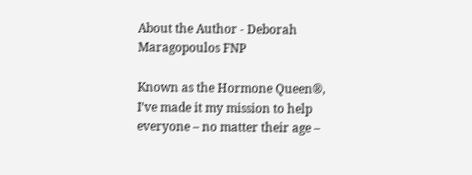About the Author - Deborah Maragopoulos FNP

Known as the Hormone Queen®, I’ve made it my mission to help everyone – no matter their age –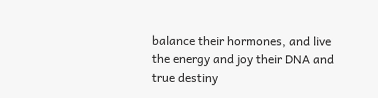balance their hormones, and live the energy and joy their DNA and true destiny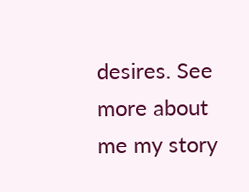desires. See more about me my story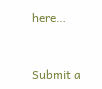here…



Submit a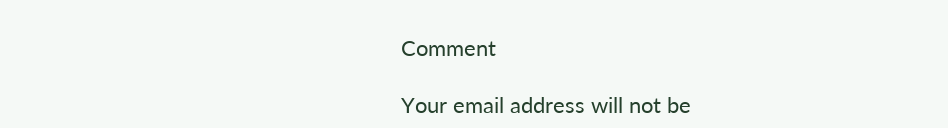Comment

Your email address will not be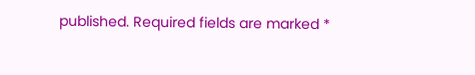published. Required fields are marked *